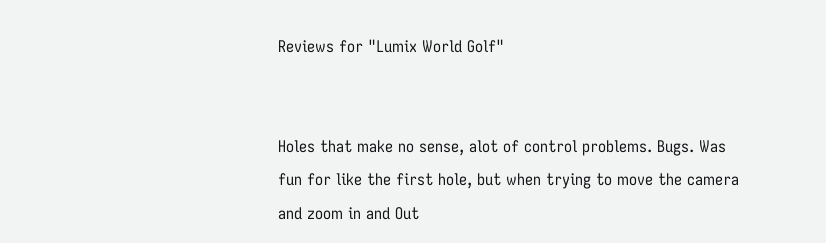Reviews for "Lumix World Golf"


Holes that make no sense, alot of control problems. Bugs. Was fun for like the first hole, but when trying to move the camera and zoom in and Out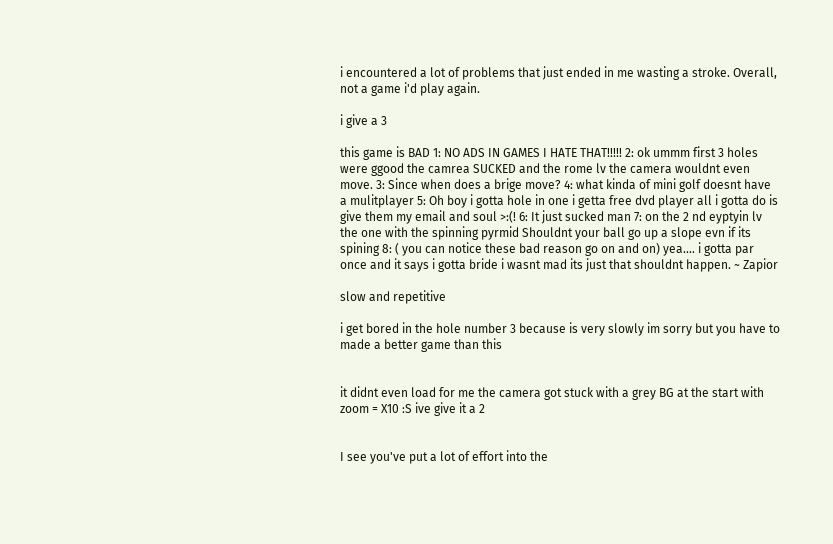i encountered a lot of problems that just ended in me wasting a stroke. Overall, not a game i'd play again.

i give a 3

this game is BAD 1: NO ADS IN GAMES I HATE THAT!!!!! 2: ok ummm first 3 holes were ggood the camrea SUCKED and the rome lv the camera wouldnt even move. 3: Since when does a brige move? 4: what kinda of mini golf doesnt have a mulitplayer 5: Oh boy i gotta hole in one i getta free dvd player all i gotta do is give them my email and soul >:(! 6: It just sucked man 7: on the 2 nd eyptyin lv the one with the spinning pyrmid Shouldnt your ball go up a slope evn if its spining 8: ( you can notice these bad reason go on and on) yea.... i gotta par once and it says i gotta bride i wasnt mad its just that shouldnt happen. ~ Zapior

slow and repetitive

i get bored in the hole number 3 because is very slowly im sorry but you have to made a better game than this


it didnt even load for me the camera got stuck with a grey BG at the start with zoom = X10 :S ive give it a 2


I see you've put a lot of effort into the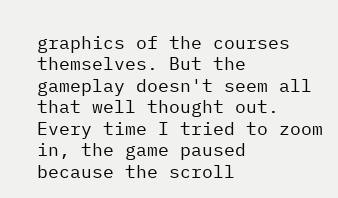graphics of the courses themselves. But the gameplay doesn't seem all that well thought out. Every time I tried to zoom in, the game paused because the scroll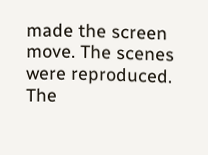made the screen move. The scenes were reproduced. The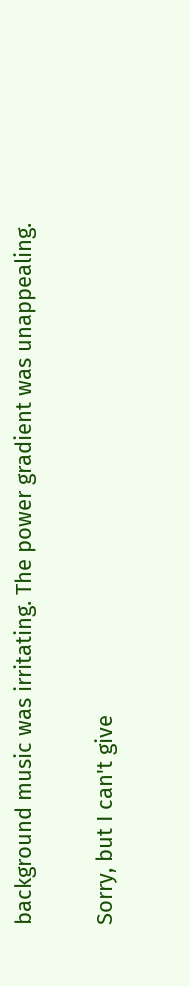background music was irritating. The power gradient was unappealing.

Sorry, but I can't give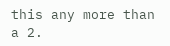this any more than a 2.